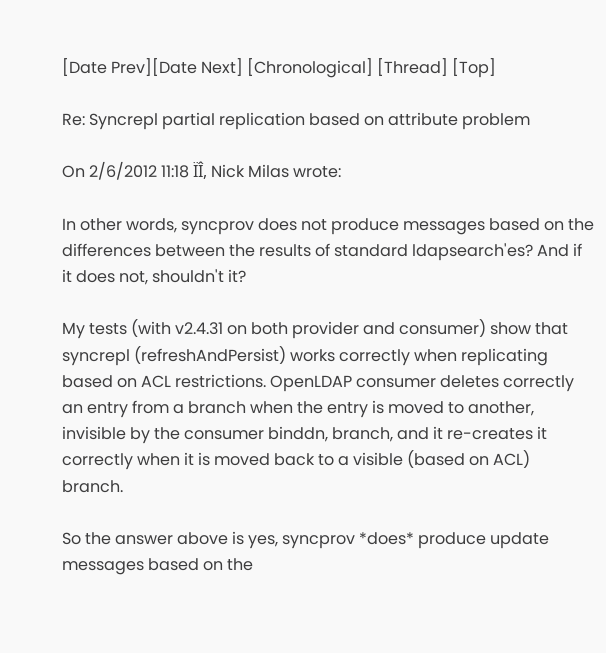[Date Prev][Date Next] [Chronological] [Thread] [Top]

Re: Syncrepl partial replication based on attribute problem

On 2/6/2012 11:18 ÏÎ, Nick Milas wrote:

In other words, syncprov does not produce messages based on the differences between the results of standard ldapsearch'es? And if it does not, shouldn't it?

My tests (with v2.4.31 on both provider and consumer) show that syncrepl (refreshAndPersist) works correctly when replicating based on ACL restrictions. OpenLDAP consumer deletes correctly an entry from a branch when the entry is moved to another, invisible by the consumer binddn, branch, and it re-creates it correctly when it is moved back to a visible (based on ACL) branch.

So the answer above is yes, syncprov *does* produce update messages based on the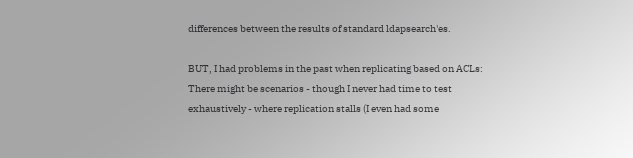differences between the results of standard ldapsearch'es.

BUT, I had problems in the past when replicating based on ACLs: There might be scenarios - though I never had time to test exhaustively - where replication stalls (I even had some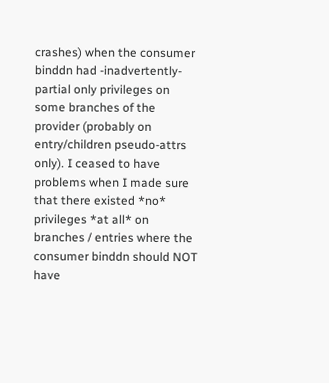crashes) when the consumer binddn had -inadvertently- partial only privileges on some branches of the provider (probably on entry/children pseudo-attrs only). I ceased to have problems when I made sure that there existed *no* privileges *at all* on branches / entries where the consumer binddn should NOT have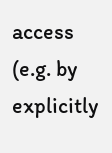access (e.g. by explicitly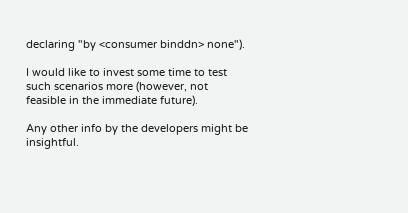declaring "by <consumer binddn> none").

I would like to invest some time to test such scenarios more (however, not feasible in the immediate future).

Any other info by the developers might be insightful.